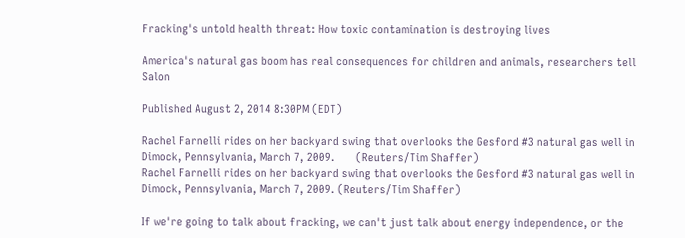Fracking's untold health threat: How toxic contamination is destroying lives

America's natural gas boom has real consequences for children and animals, researchers tell Salon

Published August 2, 2014 8:30PM (EDT)

Rachel Farnelli rides on her backyard swing that overlooks the Gesford #3 natural gas well in Dimock, Pennsylvania, March 7, 2009.       (Reuters/Tim Shaffer)
Rachel Farnelli rides on her backyard swing that overlooks the Gesford #3 natural gas well in Dimock, Pennsylvania, March 7, 2009. (Reuters/Tim Shaffer)

If we're going to talk about fracking, we can't just talk about energy independence, or the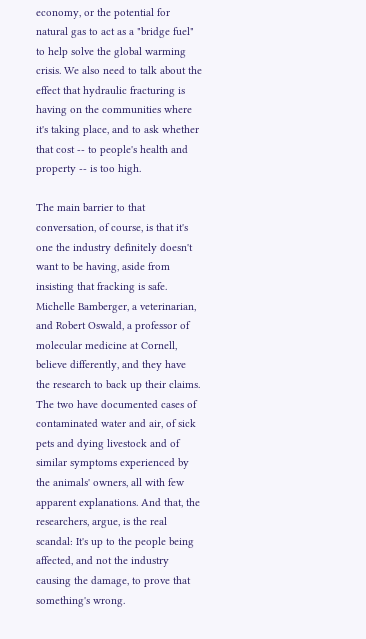economy, or the potential for natural gas to act as a "bridge fuel" to help solve the global warming crisis. We also need to talk about the effect that hydraulic fracturing is having on the communities where it's taking place, and to ask whether that cost -- to people's health and property -- is too high.

The main barrier to that conversation, of course, is that it's one the industry definitely doesn't want to be having, aside from insisting that fracking is safe. Michelle Bamberger, a veterinarian, and Robert Oswald, a professor of molecular medicine at Cornell, believe differently, and they have the research to back up their claims. The two have documented cases of contaminated water and air, of sick pets and dying livestock and of similar symptoms experienced by the animals' owners, all with few apparent explanations. And that, the researchers, argue, is the real scandal: It's up to the people being affected, and not the industry causing the damage, to prove that something's wrong.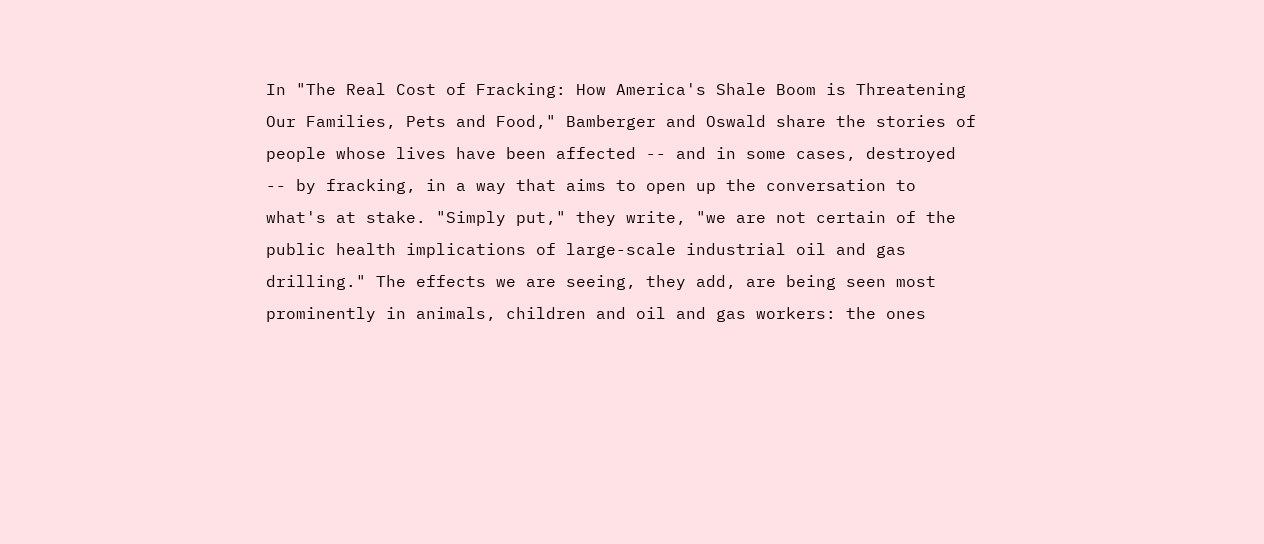In "The Real Cost of Fracking: How America's Shale Boom is Threatening Our Families, Pets and Food," Bamberger and Oswald share the stories of people whose lives have been affected -- and in some cases, destroyed -- by fracking, in a way that aims to open up the conversation to what's at stake. "Simply put," they write, "we are not certain of the public health implications of large-scale industrial oil and gas drilling." The effects we are seeing, they add, are being seen most prominently in animals, children and oil and gas workers: the ones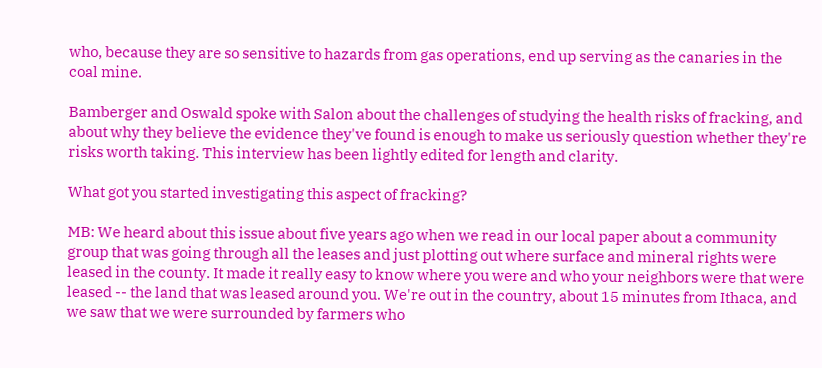who, because they are so sensitive to hazards from gas operations, end up serving as the canaries in the coal mine.

Bamberger and Oswald spoke with Salon about the challenges of studying the health risks of fracking, and about why they believe the evidence they've found is enough to make us seriously question whether they're risks worth taking. This interview has been lightly edited for length and clarity.

What got you started investigating this aspect of fracking?

MB: We heard about this issue about five years ago when we read in our local paper about a community group that was going through all the leases and just plotting out where surface and mineral rights were leased in the county. It made it really easy to know where you were and who your neighbors were that were leased -- the land that was leased around you. We're out in the country, about 15 minutes from Ithaca, and we saw that we were surrounded by farmers who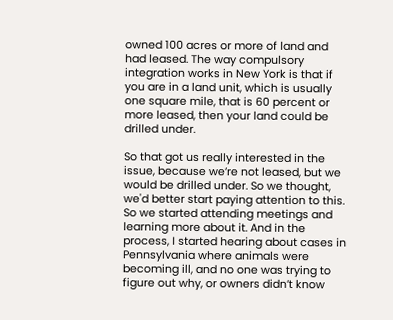owned 100 acres or more of land and had leased. The way compulsory integration works in New York is that if you are in a land unit, which is usually one square mile, that is 60 percent or more leased, then your land could be drilled under.

So that got us really interested in the issue, because we’re not leased, but we would be drilled under. So we thought, we'd better start paying attention to this. So we started attending meetings and learning more about it. And in the process, I started hearing about cases in Pennsylvania where animals were becoming ill, and no one was trying to figure out why, or owners didn’t know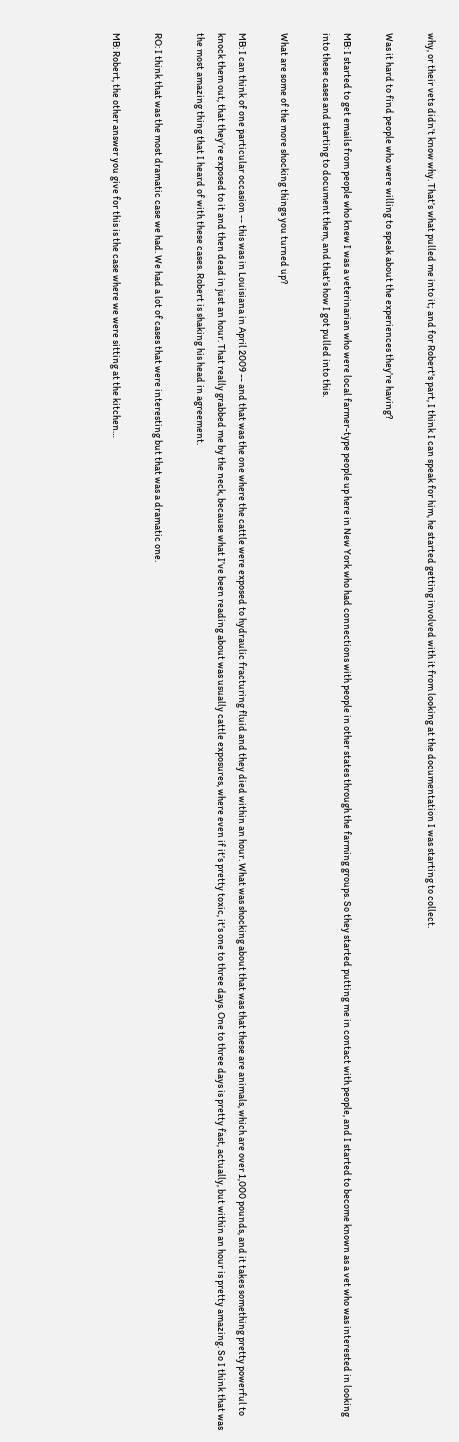why, or their vets didn’t know why. That’s what pulled me into it; and for Robert's part, I think I can speak for him, he started getting involved with it from looking at the documentation I was starting to collect.

Was it hard to find people who were willing to speak about the experiences they’re having?

MB: I started to get emails from people who knew I was a veterinarian who were local farmer-type people up here in New York who had connections with people in other states through the farming groups. So they started putting me in contact with people, and I started to become known as a vet who was interested in looking into these cases and starting to document them, and that’s how I got pulled into this.

What are some of the more shocking things you turned up?

MB: I can think of one particular occasion -- this was in Louisiana in April 2009 -- and that was the one where the cattle were exposed to hydraulic fracturing fluid and they died within an hour. What was shocking about that was that these are animals, which are over 1,000 pounds, and it takes something pretty powerful to knock them out, that they’re exposed to it and then dead in just an hour. That really grabbed me by the neck, because what I’ve been reading about was usually cattle exposures, where even if it’s pretty toxic, it’s one to three days. One to three days is pretty fast, actually, but within an hour is pretty amazing. So I think that was the most amazing thing that I heard of with these cases. Robert is shaking his head in agreement.

RO: I think that was the most dramatic case we had. We had a lot of cases that were interesting but that was a dramatic one.

MB: Robert, the other answer you give for this is the case where we were sitting at the kitchen…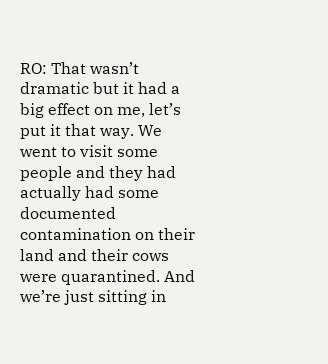RO: That wasn’t dramatic but it had a big effect on me, let’s put it that way. We went to visit some people and they had actually had some documented contamination on their land and their cows were quarantined. And we’re just sitting in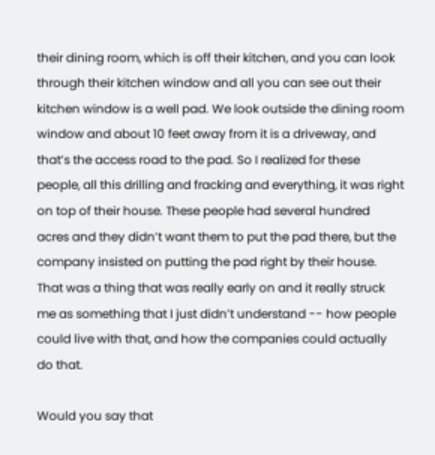their dining room, which is off their kitchen, and you can look through their kitchen window and all you can see out their kitchen window is a well pad. We look outside the dining room window and about 10 feet away from it is a driveway, and that’s the access road to the pad. So I realized for these people, all this drilling and fracking and everything, it was right on top of their house. These people had several hundred acres and they didn’t want them to put the pad there, but the company insisted on putting the pad right by their house. That was a thing that was really early on and it really struck me as something that I just didn’t understand -- how people could live with that, and how the companies could actually do that.

Would you say that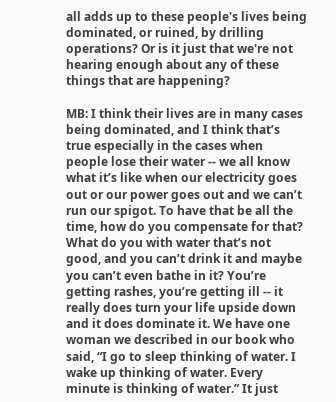all adds up to these people's lives being dominated, or ruined, by drilling operations? Or is it just that we're not hearing enough about any of these things that are happening?

MB: I think their lives are in many cases being dominated, and I think that’s true especially in the cases when people lose their water -- we all know what it’s like when our electricity goes out or our power goes out and we can’t run our spigot. To have that be all the time, how do you compensate for that? What do you with water that’s not good, and you can’t drink it and maybe you can’t even bathe in it? You’re getting rashes, you’re getting ill -- it really does turn your life upside down and it does dominate it. We have one woman we described in our book who said, “I go to sleep thinking of water. I wake up thinking of water. Every minute is thinking of water.” It just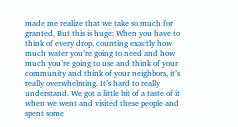made me realize that we take so much for granted. But this is huge: When you have to think of every drop, counting exactly how much water you’re going to need and how much you’re going to use and think of your community and think of your neighbors, it’s really overwhelming. It’s hard to really understand. We got a little bit of a taste of it when we went and visited these people and spent some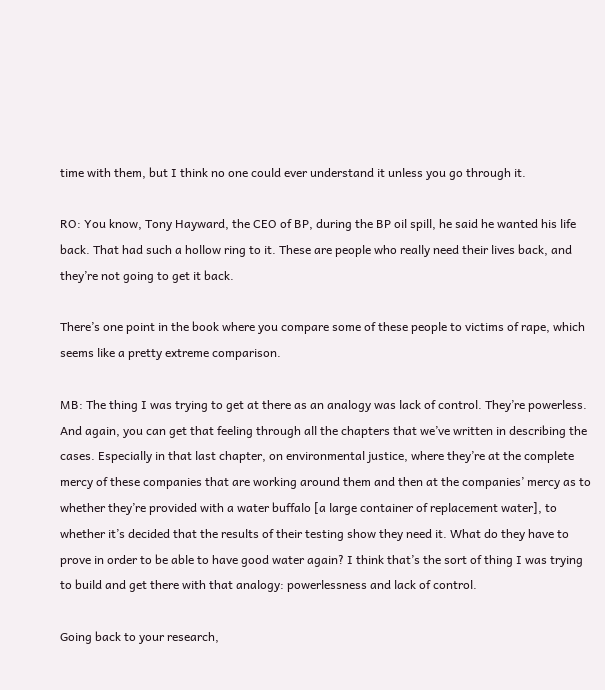time with them, but I think no one could ever understand it unless you go through it.

RO: You know, Tony Hayward, the CEO of BP, during the BP oil spill, he said he wanted his life back. That had such a hollow ring to it. These are people who really need their lives back, and they’re not going to get it back.

There’s one point in the book where you compare some of these people to victims of rape, which seems like a pretty extreme comparison.

MB: The thing I was trying to get at there as an analogy was lack of control. They’re powerless. And again, you can get that feeling through all the chapters that we’ve written in describing the cases. Especially in that last chapter, on environmental justice, where they’re at the complete mercy of these companies that are working around them and then at the companies’ mercy as to whether they’re provided with a water buffalo [a large container of replacement water], to whether it’s decided that the results of their testing show they need it. What do they have to prove in order to be able to have good water again? I think that’s the sort of thing I was trying to build and get there with that analogy: powerlessness and lack of control.

Going back to your research,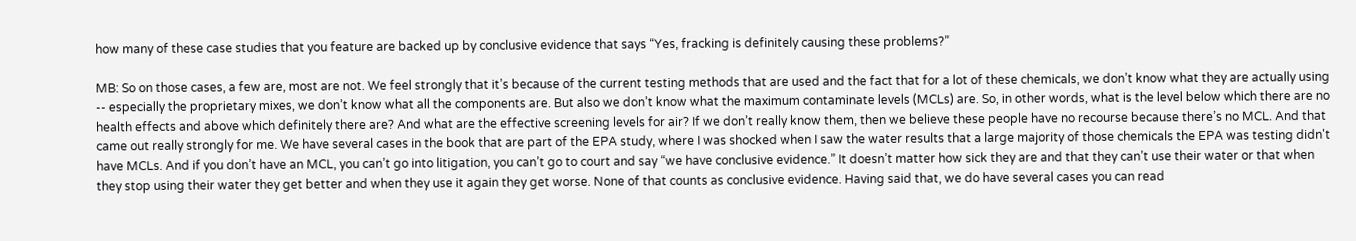how many of these case studies that you feature are backed up by conclusive evidence that says “Yes, fracking is definitely causing these problems?”

MB: So on those cases, a few are, most are not. We feel strongly that it’s because of the current testing methods that are used and the fact that for a lot of these chemicals, we don’t know what they are actually using -- especially the proprietary mixes, we don’t know what all the components are. But also we don’t know what the maximum contaminate levels (MCLs) are. So, in other words, what is the level below which there are no health effects and above which definitely there are? And what are the effective screening levels for air? If we don’t really know them, then we believe these people have no recourse because there’s no MCL. And that came out really strongly for me. We have several cases in the book that are part of the EPA study, where I was shocked when I saw the water results that a large majority of those chemicals the EPA was testing didn't have MCLs. And if you don’t have an MCL, you can’t go into litigation, you can’t go to court and say “we have conclusive evidence.” It doesn’t matter how sick they are and that they can’t use their water or that when they stop using their water they get better and when they use it again they get worse. None of that counts as conclusive evidence. Having said that, we do have several cases you can read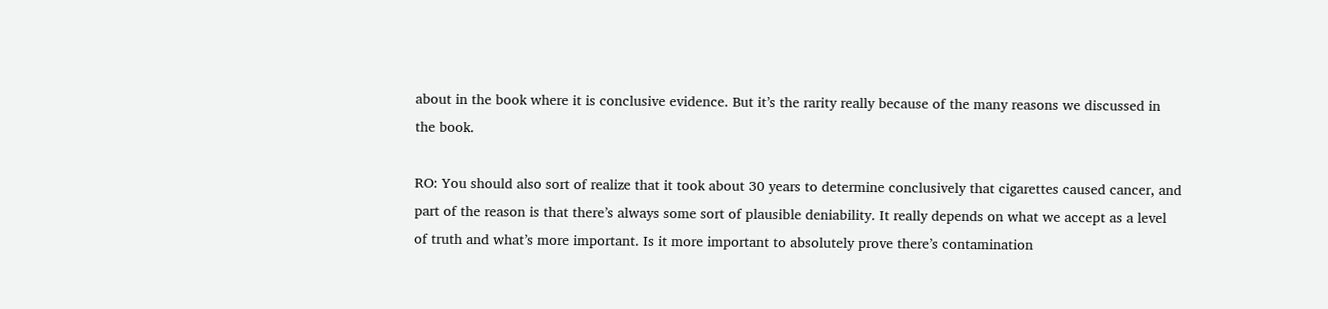about in the book where it is conclusive evidence. But it’s the rarity really because of the many reasons we discussed in the book.

RO: You should also sort of realize that it took about 30 years to determine conclusively that cigarettes caused cancer, and part of the reason is that there’s always some sort of plausible deniability. It really depends on what we accept as a level of truth and what’s more important. Is it more important to absolutely prove there’s contamination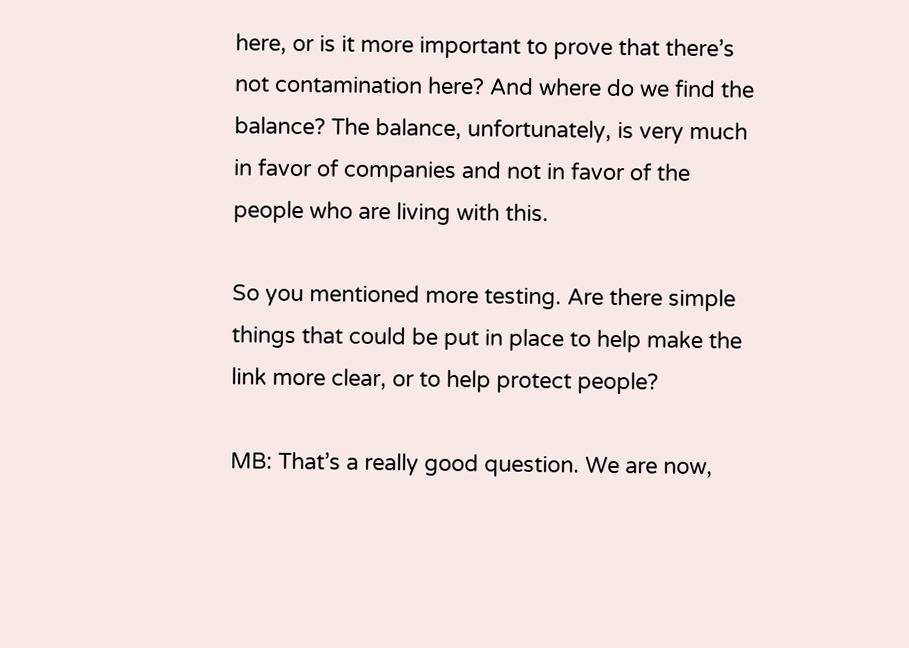here, or is it more important to prove that there’s not contamination here? And where do we find the balance? The balance, unfortunately, is very much in favor of companies and not in favor of the people who are living with this.

So you mentioned more testing. Are there simple things that could be put in place to help make the link more clear, or to help protect people?

MB: That’s a really good question. We are now,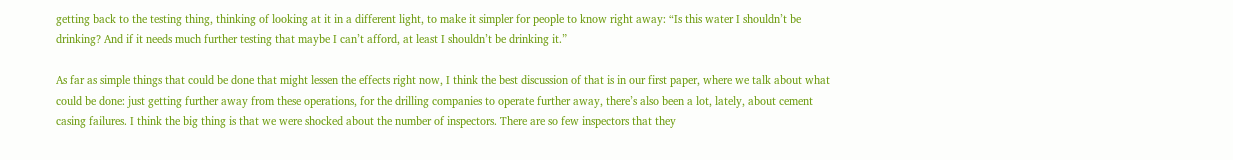getting back to the testing thing, thinking of looking at it in a different light, to make it simpler for people to know right away: “Is this water I shouldn’t be drinking? And if it needs much further testing that maybe I can’t afford, at least I shouldn’t be drinking it.”

As far as simple things that could be done that might lessen the effects right now, I think the best discussion of that is in our first paper, where we talk about what could be done: just getting further away from these operations, for the drilling companies to operate further away, there’s also been a lot, lately, about cement casing failures. I think the big thing is that we were shocked about the number of inspectors. There are so few inspectors that they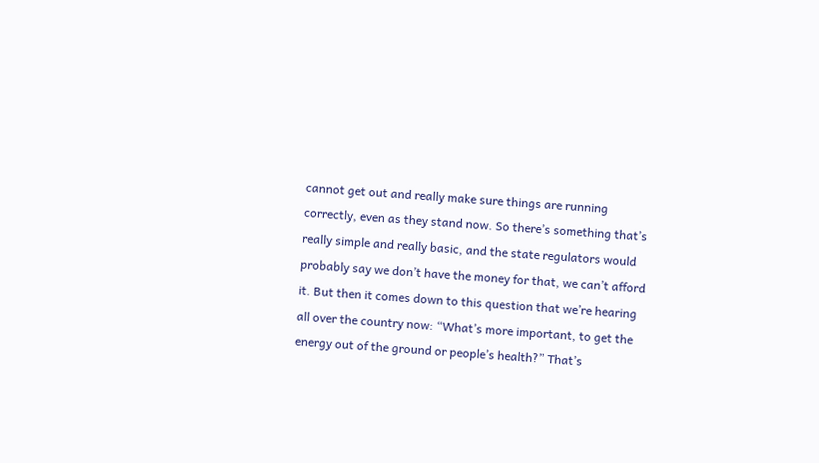cannot get out and really make sure things are running correctly, even as they stand now. So there’s something that’s really simple and really basic, and the state regulators would probably say we don’t have the money for that, we can’t afford it. But then it comes down to this question that we’re hearing all over the country now: “What’s more important, to get the energy out of the ground or people’s health?” That’s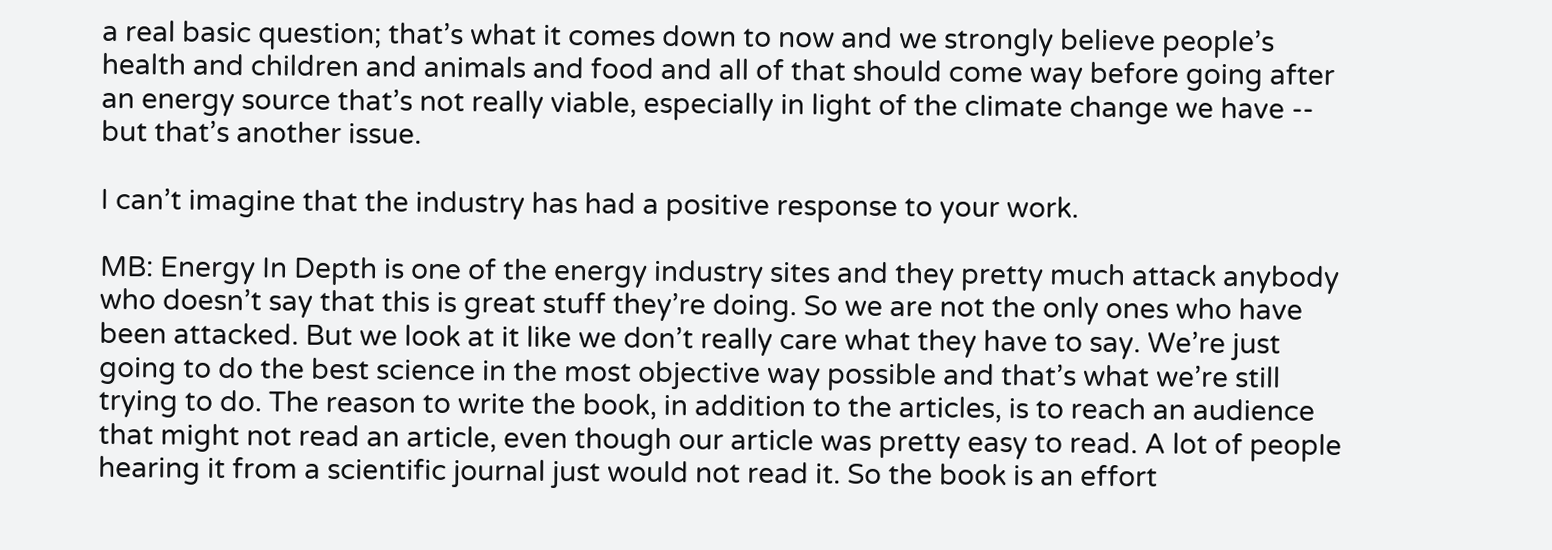a real basic question; that’s what it comes down to now and we strongly believe people’s health and children and animals and food and all of that should come way before going after an energy source that’s not really viable, especially in light of the climate change we have -- but that’s another issue.

I can’t imagine that the industry has had a positive response to your work.

MB: Energy In Depth is one of the energy industry sites and they pretty much attack anybody who doesn’t say that this is great stuff they’re doing. So we are not the only ones who have been attacked. But we look at it like we don’t really care what they have to say. We’re just going to do the best science in the most objective way possible and that’s what we’re still trying to do. The reason to write the book, in addition to the articles, is to reach an audience that might not read an article, even though our article was pretty easy to read. A lot of people hearing it from a scientific journal just would not read it. So the book is an effort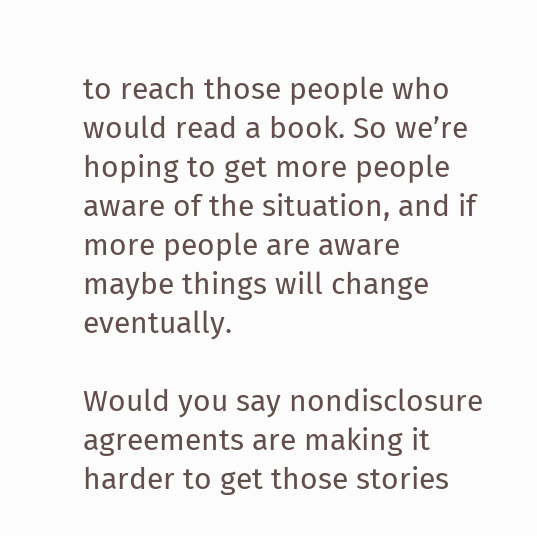to reach those people who would read a book. So we’re hoping to get more people aware of the situation, and if more people are aware maybe things will change eventually.

Would you say nondisclosure agreements are making it harder to get those stories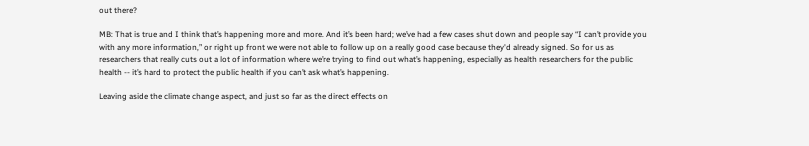out there?

MB: That is true and I think that’s happening more and more. And it’s been hard; we’ve had a few cases shut down and people say “I can’t provide you with any more information,” or right up front we were not able to follow up on a really good case because they'd already signed. So for us as researchers that really cuts out a lot of information where we’re trying to find out what’s happening, especially as health researchers for the public health -- it’s hard to protect the public health if you can’t ask what’s happening.

Leaving aside the climate change aspect, and just so far as the direct effects on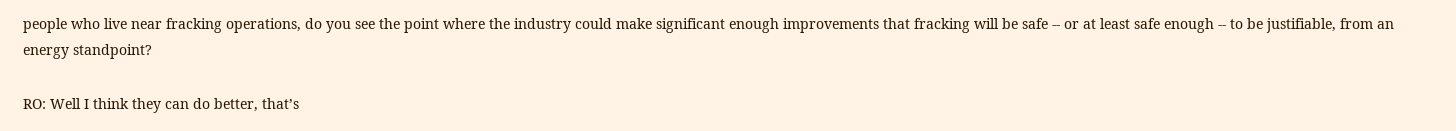people who live near fracking operations, do you see the point where the industry could make significant enough improvements that fracking will be safe -- or at least safe enough -- to be justifiable, from an energy standpoint?

RO: Well I think they can do better, that’s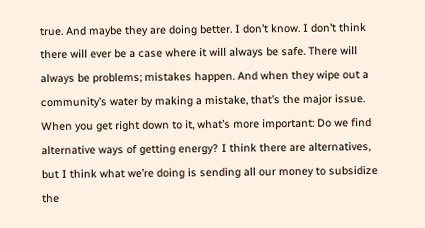true. And maybe they are doing better. I don’t know. I don’t think there will ever be a case where it will always be safe. There will always be problems; mistakes happen. And when they wipe out a community’s water by making a mistake, that’s the major issue. When you get right down to it, what’s more important: Do we find alternative ways of getting energy? I think there are alternatives, but I think what we’re doing is sending all our money to subsidize the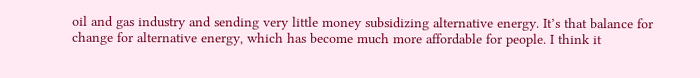oil and gas industry and sending very little money subsidizing alternative energy. It’s that balance for change for alternative energy, which has become much more affordable for people. I think it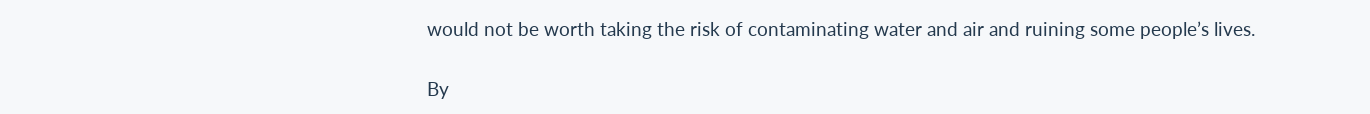would not be worth taking the risk of contaminating water and air and ruining some people’s lives.

By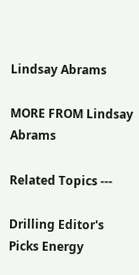Lindsay Abrams

MORE FROM Lindsay Abrams

Related Topics ---

Drilling Editor's Picks Energy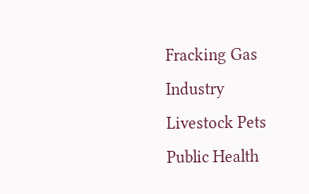Fracking Gas Industry Livestock Pets Public Health